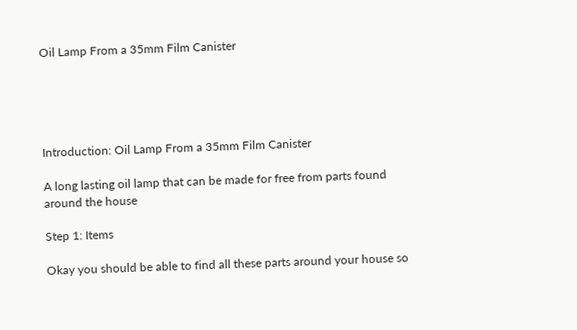Oil Lamp From a 35mm Film Canister





Introduction: Oil Lamp From a 35mm Film Canister

A long lasting oil lamp that can be made for free from parts found around the house

Step 1: Items

Okay you should be able to find all these parts around your house so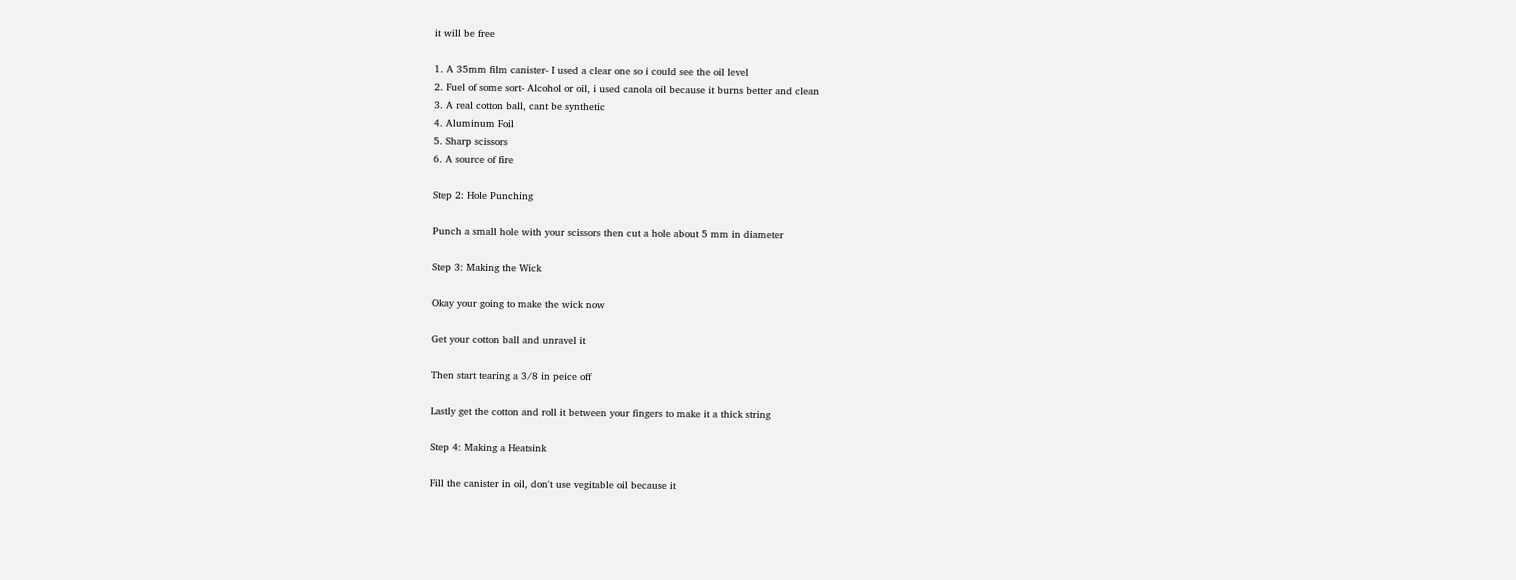it will be free

1. A 35mm film canister- I used a clear one so i could see the oil level
2. Fuel of some sort- Alcohol or oil, i used canola oil because it burns better and clean
3. A real cotton ball, cant be synthetic
4. Aluminum Foil
5. Sharp scissors
6. A source of fire

Step 2: Hole Punching

Punch a small hole with your scissors then cut a hole about 5 mm in diameter

Step 3: Making the Wick

Okay your going to make the wick now

Get your cotton ball and unravel it

Then start tearing a 3/8 in peice off

Lastly get the cotton and roll it between your fingers to make it a thick string

Step 4: Making a Heatsink

Fill the canister in oil, don't use vegitable oil because it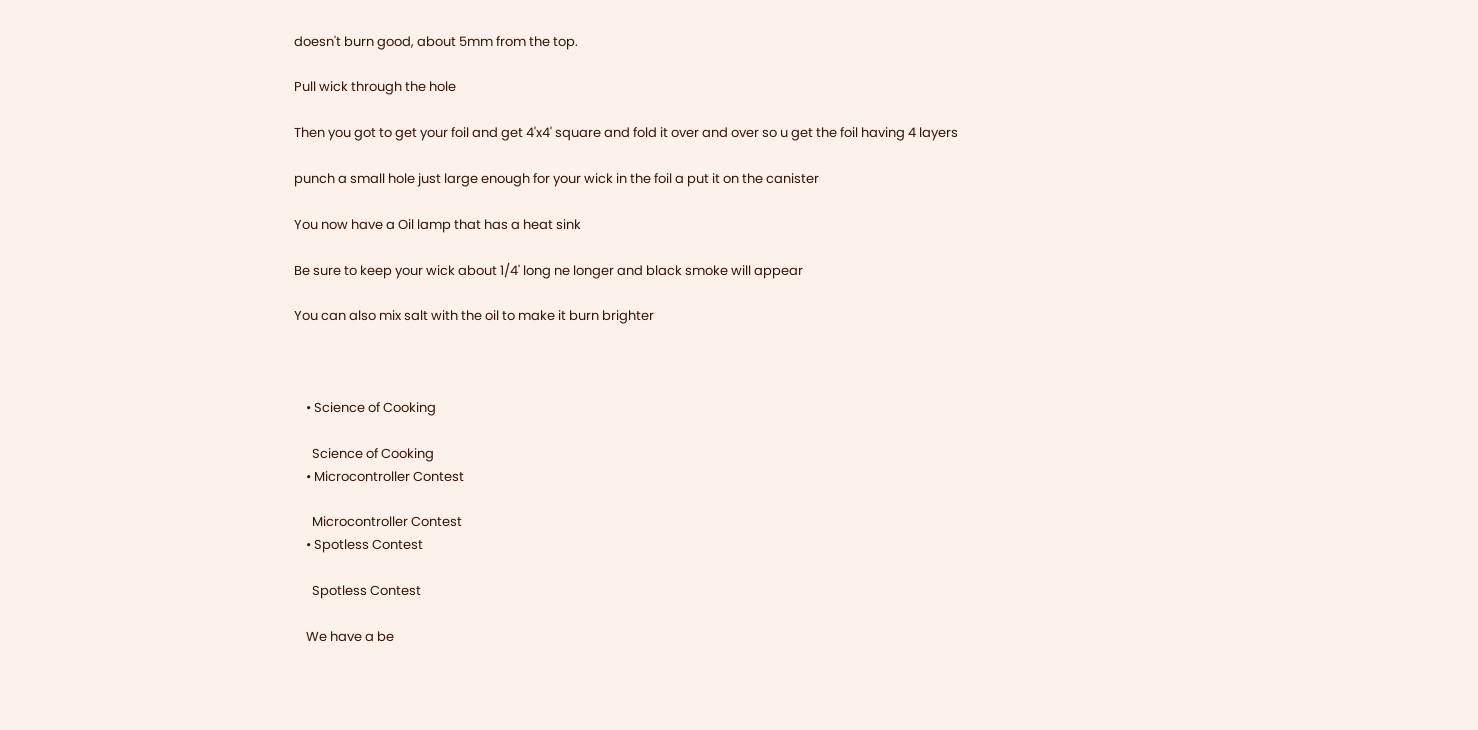doesn't burn good, about 5mm from the top.

Pull wick through the hole

Then you got to get your foil and get 4'x4' square and fold it over and over so u get the foil having 4 layers

punch a small hole just large enough for your wick in the foil a put it on the canister

You now have a Oil lamp that has a heat sink

Be sure to keep your wick about 1/4' long ne longer and black smoke will appear

You can also mix salt with the oil to make it burn brighter



    • Science of Cooking

      Science of Cooking
    • Microcontroller Contest

      Microcontroller Contest
    • Spotless Contest

      Spotless Contest

    We have a be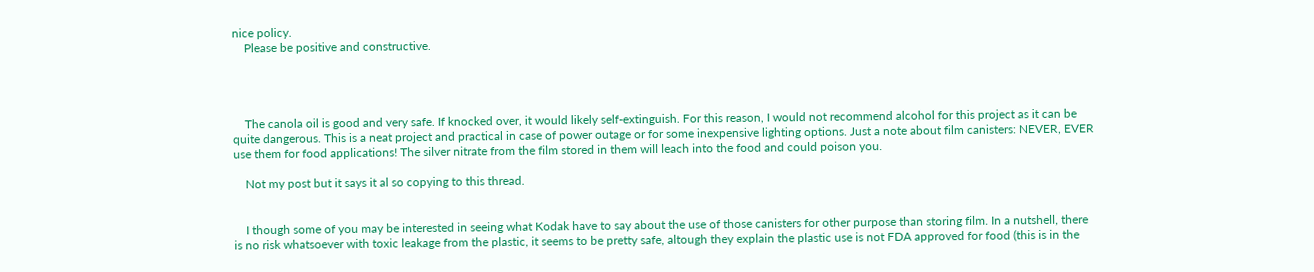nice policy.
    Please be positive and constructive.




    The canola oil is good and very safe. If knocked over, it would likely self-extinguish. For this reason, I would not recommend alcohol for this project as it can be quite dangerous. This is a neat project and practical in case of power outage or for some inexpensive lighting options. Just a note about film canisters: NEVER, EVER use them for food applications! The silver nitrate from the film stored in them will leach into the food and could poison you.

    Not my post but it says it al so copying to this thread.


    I though some of you may be interested in seeing what Kodak have to say about the use of those canisters for other purpose than storing film. In a nutshell, there is no risk whatsoever with toxic leakage from the plastic, it seems to be pretty safe, altough they explain the plastic use is not FDA approved for food (this is in the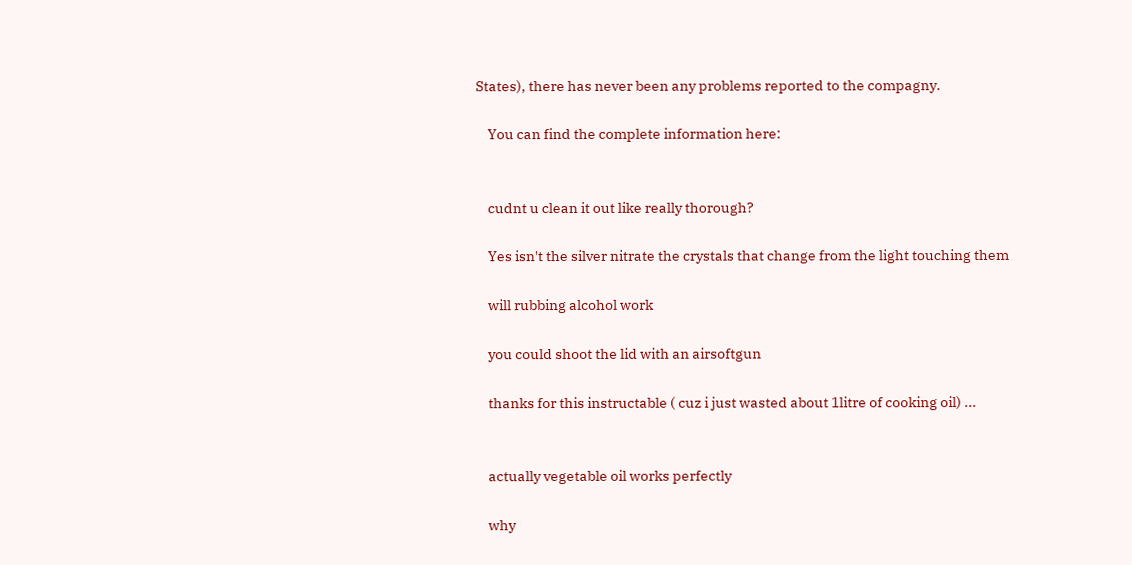States), there has never been any problems reported to the compagny.

    You can find the complete information here:


    cudnt u clean it out like really thorough?

    Yes isn't the silver nitrate the crystals that change from the light touching them

    will rubbing alcohol work

    you could shoot the lid with an airsoftgun

    thanks for this instructable ( cuz i just wasted about 1litre of cooking oil) ...


    actually vegetable oil works perfectly

    why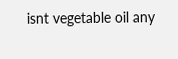isnt vegetable oil any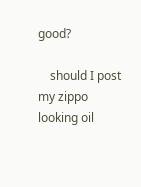good?

    should I post my zippo looking oil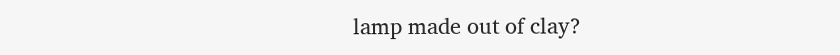lamp made out of clay?